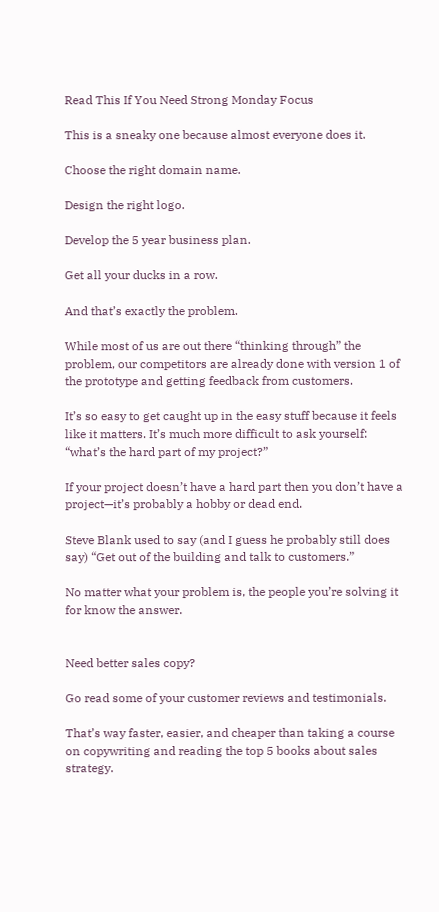Read This If You Need Strong Monday Focus

This is a sneaky one because almost everyone does it.

Choose the right domain name.

Design the right logo.

Develop the 5 year business plan.

Get all your ducks in a row.

And that’s exactly the problem.

While most of us are out there “thinking through” the problem, our competitors are already done with version 1 of the prototype and getting feedback from customers.

It’s so easy to get caught up in the easy stuff because it feels like it matters. It’s much more difficult to ask yourself: “what’s the hard part of my project?”

If your project doesn’t have a hard part then you don’t have a project—it’s probably a hobby or dead end.

Steve Blank used to say (and I guess he probably still does say) “Get out of the building and talk to customers.”

No matter what your problem is, the people you’re solving it for know the answer.


Need better sales copy?

Go read some of your customer reviews and testimonials.

That’s way faster, easier, and cheaper than taking a course on copywriting and reading the top 5 books about sales strategy.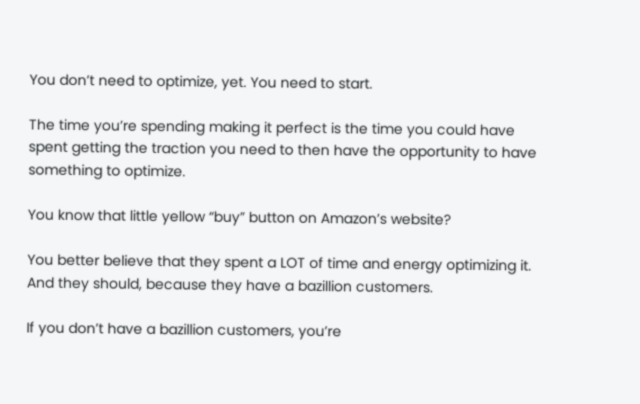You don’t need to optimize, yet. You need to start.

The time you’re spending making it perfect is the time you could have spent getting the traction you need to then have the opportunity to have something to optimize.

You know that little yellow “buy” button on Amazon’s website?

You better believe that they spent a LOT of time and energy optimizing it. And they should, because they have a bazillion customers.

If you don’t have a bazillion customers, you’re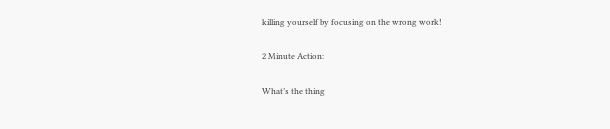killing yourself by focusing on the wrong work!

2 Minute Action:

What’s the thing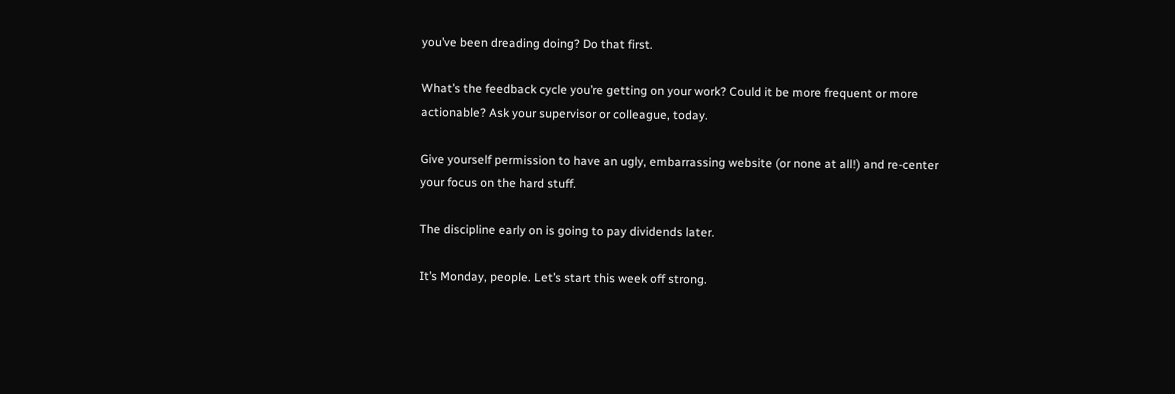you’ve been dreading doing? Do that first.

What’s the feedback cycle you’re getting on your work? Could it be more frequent or more actionable? Ask your supervisor or colleague, today.

Give yourself permission to have an ugly, embarrassing website (or none at all!) and re-center your focus on the hard stuff.

The discipline early on is going to pay dividends later.

It’s Monday, people. Let’s start this week off strong.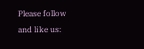Please follow and like us: